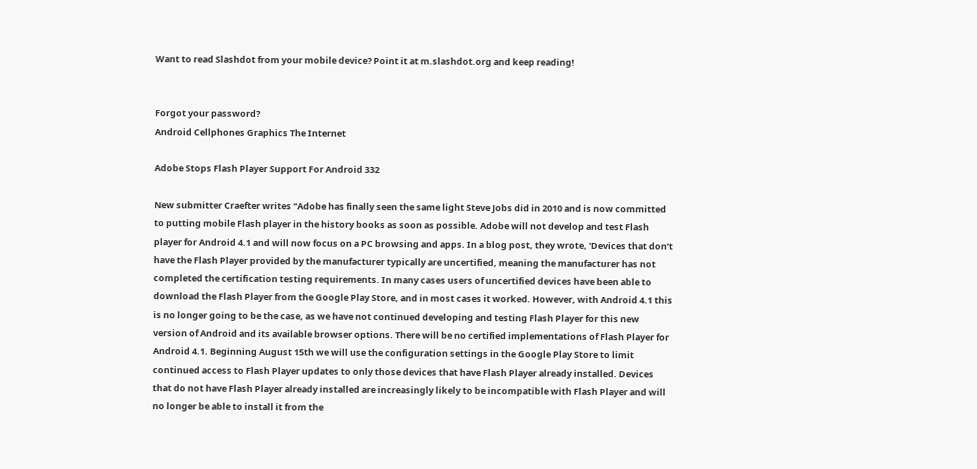Want to read Slashdot from your mobile device? Point it at m.slashdot.org and keep reading!


Forgot your password?
Android Cellphones Graphics The Internet

Adobe Stops Flash Player Support For Android 332

New submitter Craefter writes "Adobe has finally seen the same light Steve Jobs did in 2010 and is now committed to putting mobile Flash player in the history books as soon as possible. Adobe will not develop and test Flash player for Android 4.1 and will now focus on a PC browsing and apps. In a blog post, they wrote, 'Devices that don’t have the Flash Player provided by the manufacturer typically are uncertified, meaning the manufacturer has not completed the certification testing requirements. In many cases users of uncertified devices have been able to download the Flash Player from the Google Play Store, and in most cases it worked. However, with Android 4.1 this is no longer going to be the case, as we have not continued developing and testing Flash Player for this new version of Android and its available browser options. There will be no certified implementations of Flash Player for Android 4.1. Beginning August 15th we will use the configuration settings in the Google Play Store to limit continued access to Flash Player updates to only those devices that have Flash Player already installed. Devices that do not have Flash Player already installed are increasingly likely to be incompatible with Flash Player and will no longer be able to install it from the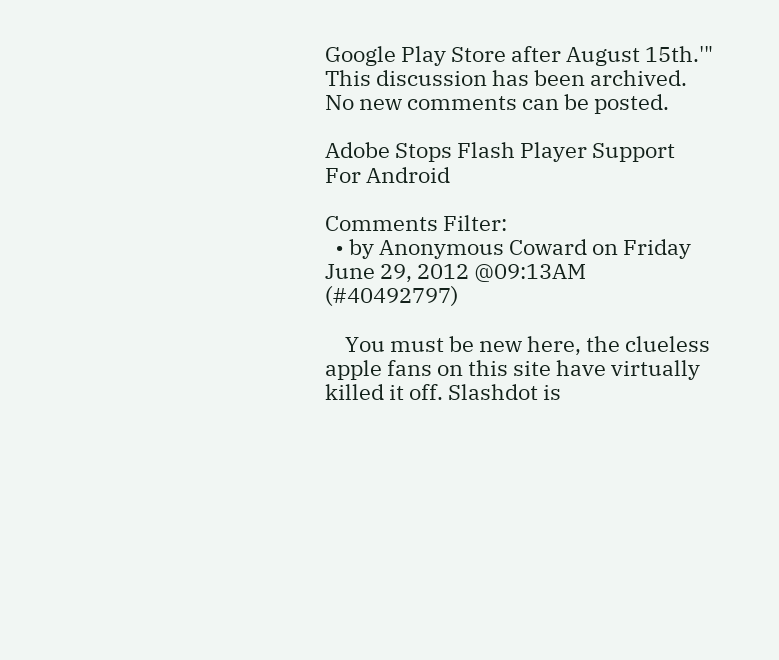Google Play Store after August 15th.'"
This discussion has been archived. No new comments can be posted.

Adobe Stops Flash Player Support For Android

Comments Filter:
  • by Anonymous Coward on Friday June 29, 2012 @09:13AM (#40492797)

    You must be new here, the clueless apple fans on this site have virtually killed it off. Slashdot is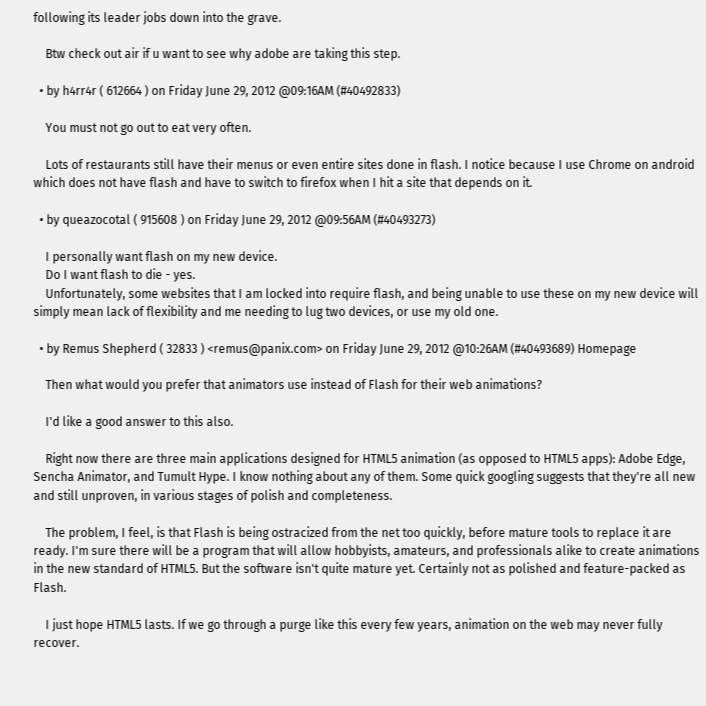following its leader jobs down into the grave.

    Btw check out air if u want to see why adobe are taking this step.

  • by h4rr4r ( 612664 ) on Friday June 29, 2012 @09:16AM (#40492833)

    You must not go out to eat very often.

    Lots of restaurants still have their menus or even entire sites done in flash. I notice because I use Chrome on android which does not have flash and have to switch to firefox when I hit a site that depends on it.

  • by queazocotal ( 915608 ) on Friday June 29, 2012 @09:56AM (#40493273)

    I personally want flash on my new device.
    Do I want flash to die - yes.
    Unfortunately, some websites that I am locked into require flash, and being unable to use these on my new device will simply mean lack of flexibility and me needing to lug two devices, or use my old one.

  • by Remus Shepherd ( 32833 ) <remus@panix.com> on Friday June 29, 2012 @10:26AM (#40493689) Homepage

    Then what would you prefer that animators use instead of Flash for their web animations?

    I'd like a good answer to this also.

    Right now there are three main applications designed for HTML5 animation (as opposed to HTML5 apps): Adobe Edge, Sencha Animator, and Tumult Hype. I know nothing about any of them. Some quick googling suggests that they're all new and still unproven, in various stages of polish and completeness.

    The problem, I feel, is that Flash is being ostracized from the net too quickly, before mature tools to replace it are ready. I'm sure there will be a program that will allow hobbyists, amateurs, and professionals alike to create animations in the new standard of HTML5. But the software isn't quite mature yet. Certainly not as polished and feature-packed as Flash.

    I just hope HTML5 lasts. If we go through a purge like this every few years, animation on the web may never fully recover.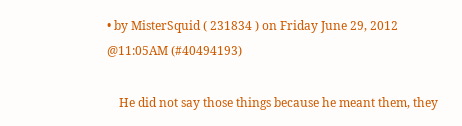• by MisterSquid ( 231834 ) on Friday June 29, 2012 @11:05AM (#40494193)

    He did not say those things because he meant them, they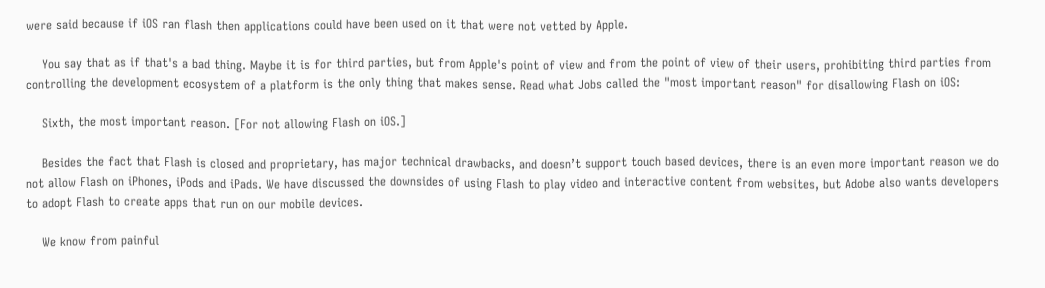were said because if iOS ran flash then applications could have been used on it that were not vetted by Apple.

    You say that as if that's a bad thing. Maybe it is for third parties, but from Apple's point of view and from the point of view of their users, prohibiting third parties from controlling the development ecosystem of a platform is the only thing that makes sense. Read what Jobs called the "most important reason" for disallowing Flash on iOS:

    Sixth, the most important reason. [For not allowing Flash on iOS.]

    Besides the fact that Flash is closed and proprietary, has major technical drawbacks, and doesn’t support touch based devices, there is an even more important reason we do not allow Flash on iPhones, iPods and iPads. We have discussed the downsides of using Flash to play video and interactive content from websites, but Adobe also wants developers to adopt Flash to create apps that run on our mobile devices.

    We know from painful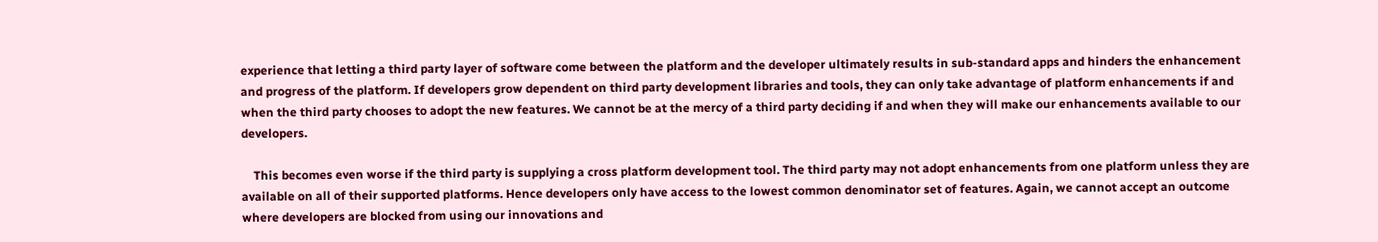experience that letting a third party layer of software come between the platform and the developer ultimately results in sub-standard apps and hinders the enhancement and progress of the platform. If developers grow dependent on third party development libraries and tools, they can only take advantage of platform enhancements if and when the third party chooses to adopt the new features. We cannot be at the mercy of a third party deciding if and when they will make our enhancements available to our developers.

    This becomes even worse if the third party is supplying a cross platform development tool. The third party may not adopt enhancements from one platform unless they are available on all of their supported platforms. Hence developers only have access to the lowest common denominator set of features. Again, we cannot accept an outcome where developers are blocked from using our innovations and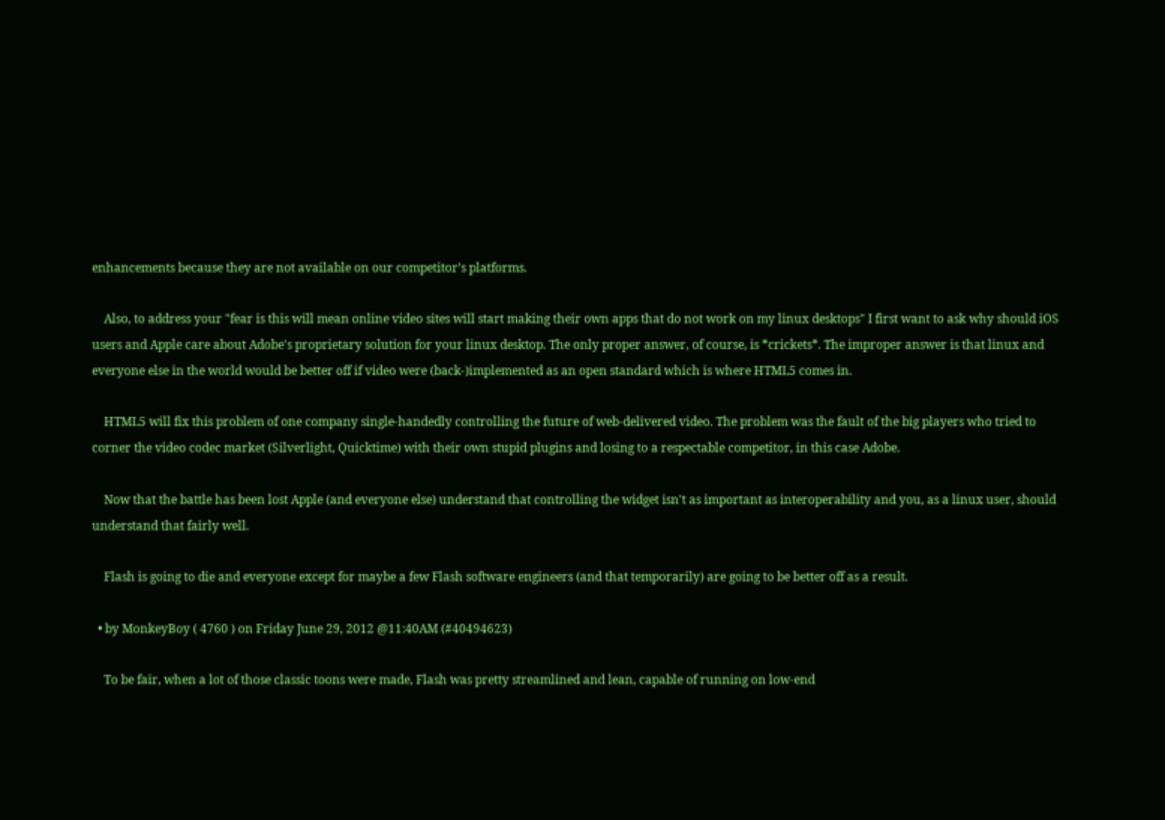enhancements because they are not available on our competitor’s platforms.

    Also, to address your "fear is this will mean online video sites will start making their own apps that do not work on my linux desktops" I first want to ask why should iOS users and Apple care about Adobe's proprietary solution for your linux desktop. The only proper answer, of course, is *crickets*. The improper answer is that linux and everyone else in the world would be better off if video were (back-)implemented as an open standard which is where HTML5 comes in.

    HTML5 will fix this problem of one company single-handedly controlling the future of web-delivered video. The problem was the fault of the big players who tried to corner the video codec market (Silverlight, Quicktime) with their own stupid plugins and losing to a respectable competitor, in this case Adobe.

    Now that the battle has been lost Apple (and everyone else) understand that controlling the widget isn't as important as interoperability and you, as a linux user, should understand that fairly well.

    Flash is going to die and everyone except for maybe a few Flash software engineers (and that temporarily) are going to be better off as a result.

  • by MonkeyBoy ( 4760 ) on Friday June 29, 2012 @11:40AM (#40494623)

    To be fair, when a lot of those classic toons were made, Flash was pretty streamlined and lean, capable of running on low-end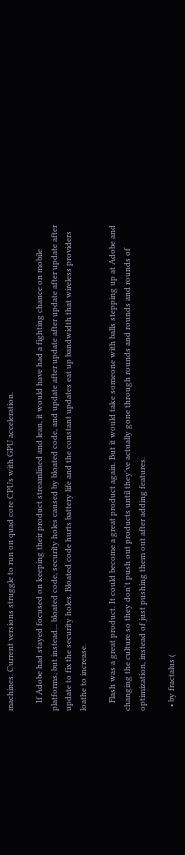machines. Current versions struggle to run on quad core CPUs with GPU acceleration.

    If Adobe had stayed focused on keeping their product streamlined and lean, it would have had a fighting chance on mobile platforms, but instead... bloated code, security holes caused by bloated code, and update after update after update after update after update to fix the security holes. Bloated code hurts battery life and the constant updates eat up bandwidth that wireless providers loathe to increase.

    Flash was a great product. It could become a great product again. But it would take someone with balls stepping up at Adobe and changing the culture so they don't push out products until they've actually gone through rounds and rounds and rounds of optimization, instead of just pushing them out after adding features.

  • by fractalus (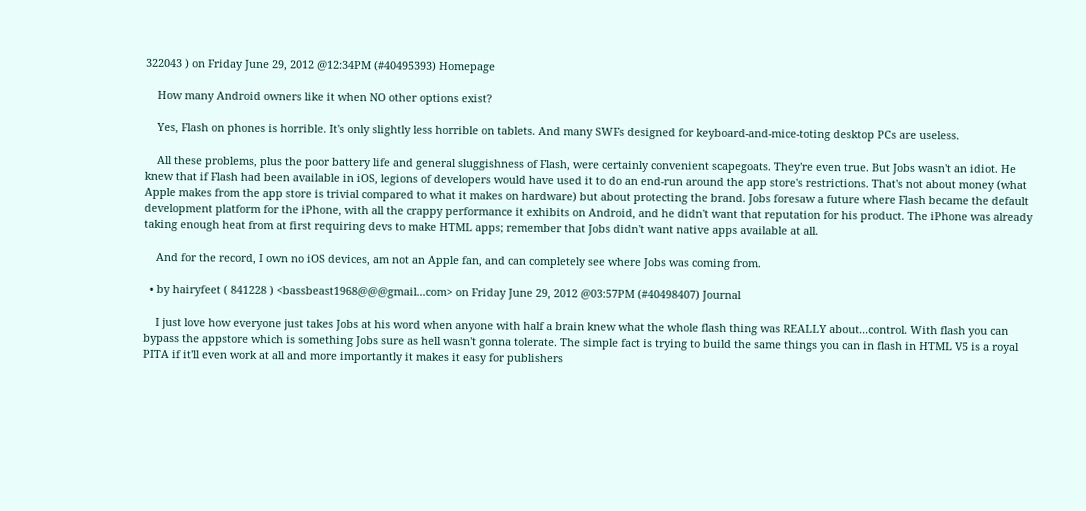322043 ) on Friday June 29, 2012 @12:34PM (#40495393) Homepage

    How many Android owners like it when NO other options exist?

    Yes, Flash on phones is horrible. It's only slightly less horrible on tablets. And many SWFs designed for keyboard-and-mice-toting desktop PCs are useless.

    All these problems, plus the poor battery life and general sluggishness of Flash, were certainly convenient scapegoats. They're even true. But Jobs wasn't an idiot. He knew that if Flash had been available in iOS, legions of developers would have used it to do an end-run around the app store's restrictions. That's not about money (what Apple makes from the app store is trivial compared to what it makes on hardware) but about protecting the brand. Jobs foresaw a future where Flash became the default development platform for the iPhone, with all the crappy performance it exhibits on Android, and he didn't want that reputation for his product. The iPhone was already taking enough heat from at first requiring devs to make HTML apps; remember that Jobs didn't want native apps available at all.

    And for the record, I own no iOS devices, am not an Apple fan, and can completely see where Jobs was coming from.

  • by hairyfeet ( 841228 ) <bassbeast1968@@@gmail...com> on Friday June 29, 2012 @03:57PM (#40498407) Journal

    I just love how everyone just takes Jobs at his word when anyone with half a brain knew what the whole flash thing was REALLY about...control. With flash you can bypass the appstore which is something Jobs sure as hell wasn't gonna tolerate. The simple fact is trying to build the same things you can in flash in HTML V5 is a royal PITA if it'll even work at all and more importantly it makes it easy for publishers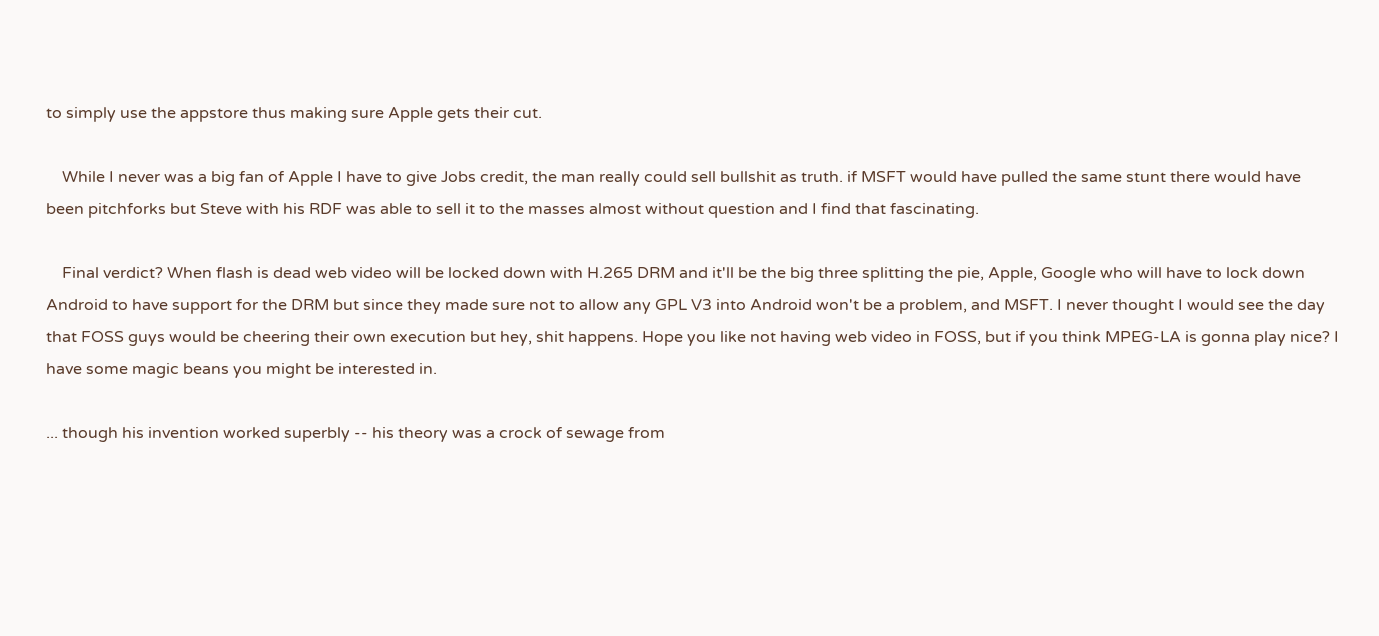to simply use the appstore thus making sure Apple gets their cut.

    While I never was a big fan of Apple I have to give Jobs credit, the man really could sell bullshit as truth. if MSFT would have pulled the same stunt there would have been pitchforks but Steve with his RDF was able to sell it to the masses almost without question and I find that fascinating.

    Final verdict? When flash is dead web video will be locked down with H.265 DRM and it'll be the big three splitting the pie, Apple, Google who will have to lock down Android to have support for the DRM but since they made sure not to allow any GPL V3 into Android won't be a problem, and MSFT. I never thought I would see the day that FOSS guys would be cheering their own execution but hey, shit happens. Hope you like not having web video in FOSS, but if you think MPEG-LA is gonna play nice? I have some magic beans you might be interested in.

... though his invention worked superbly -- his theory was a crock of sewage from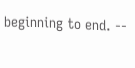beginning to end. --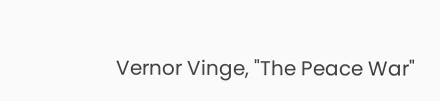Vernor Vinge, "The Peace War"